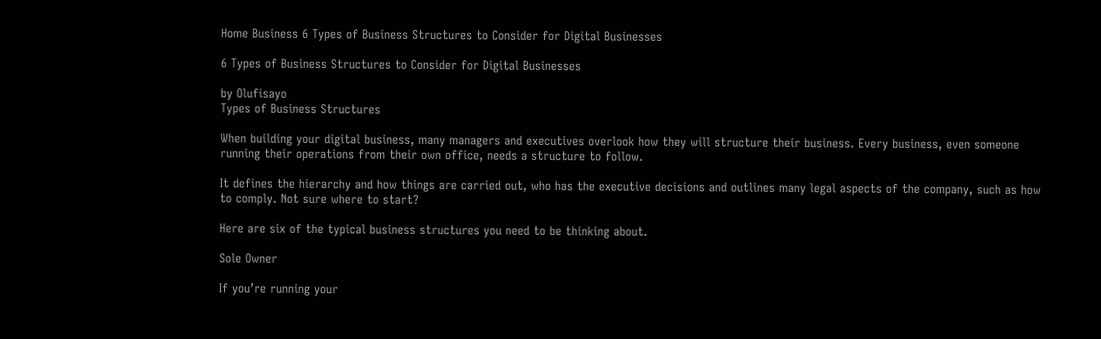Home Business 6 Types of Business Structures to Consider for Digital Businesses

6 Types of Business Structures to Consider for Digital Businesses

by Olufisayo
Types of Business Structures

When building your digital business, many managers and executives overlook how they will structure their business. Every business, even someone running their operations from their own office, needs a structure to follow.

It defines the hierarchy and how things are carried out, who has the executive decisions and outlines many legal aspects of the company, such as how to comply. Not sure where to start?

Here are six of the typical business structures you need to be thinking about.

Sole Owner

If you’re running your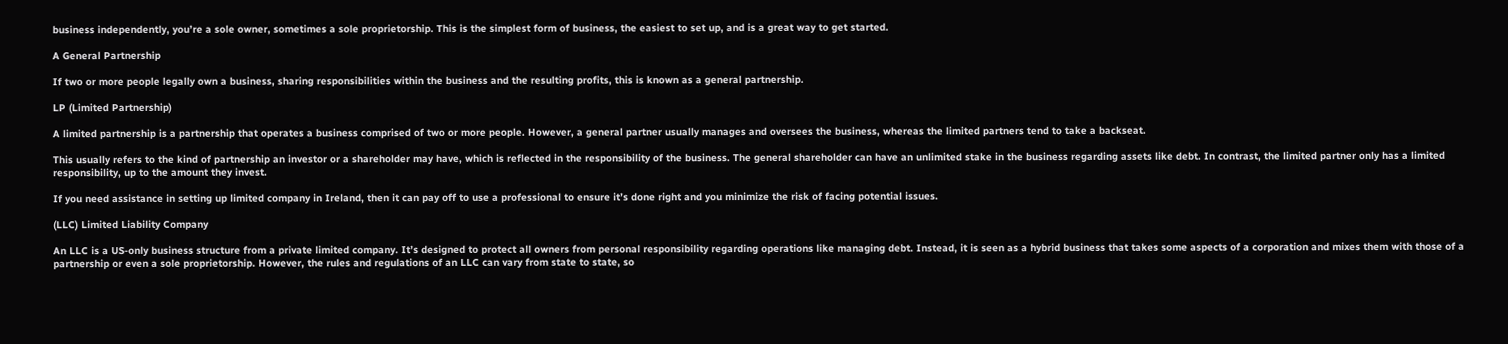business independently, you’re a sole owner, sometimes a sole proprietorship. This is the simplest form of business, the easiest to set up, and is a great way to get started.

A General Partnership

If two or more people legally own a business, sharing responsibilities within the business and the resulting profits, this is known as a general partnership.

LP (Limited Partnership)

A limited partnership is a partnership that operates a business comprised of two or more people. However, a general partner usually manages and oversees the business, whereas the limited partners tend to take a backseat.

This usually refers to the kind of partnership an investor or a shareholder may have, which is reflected in the responsibility of the business. The general shareholder can have an unlimited stake in the business regarding assets like debt. In contrast, the limited partner only has a limited responsibility, up to the amount they invest.

If you need assistance in setting up limited company in Ireland, then it can pay off to use a professional to ensure it’s done right and you minimize the risk of facing potential issues.

(LLC) Limited Liability Company

An LLC is a US-only business structure from a private limited company. It’s designed to protect all owners from personal responsibility regarding operations like managing debt. Instead, it is seen as a hybrid business that takes some aspects of a corporation and mixes them with those of a partnership or even a sole proprietorship. However, the rules and regulations of an LLC can vary from state to state, so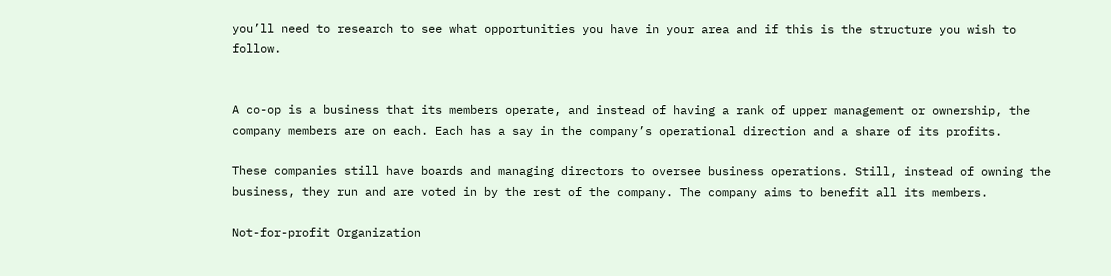you’ll need to research to see what opportunities you have in your area and if this is the structure you wish to follow.


A co-op is a business that its members operate, and instead of having a rank of upper management or ownership, the company members are on each. Each has a say in the company’s operational direction and a share of its profits.

These companies still have boards and managing directors to oversee business operations. Still, instead of owning the business, they run and are voted in by the rest of the company. The company aims to benefit all its members.

Not-for-profit Organization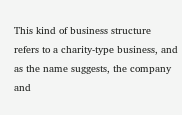This kind of business structure refers to a charity-type business, and as the name suggests, the company and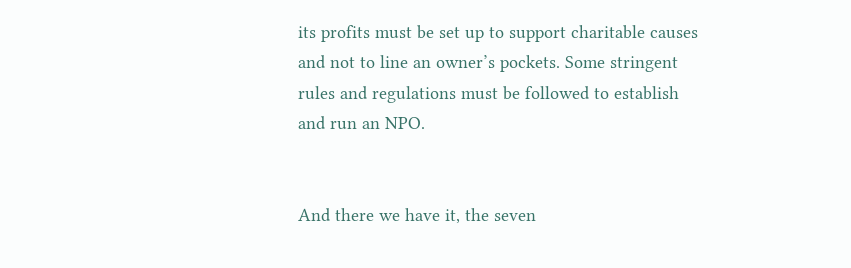its profits must be set up to support charitable causes and not to line an owner’s pockets. Some stringent rules and regulations must be followed to establish and run an NPO.


And there we have it, the seven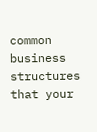common business structures that your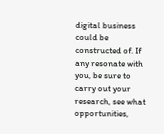digital business could be constructed of. If any resonate with you, be sure to carry out your research, see what opportunities,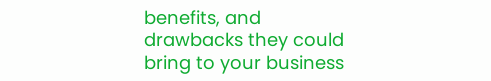benefits, and drawbacks they could bring to your business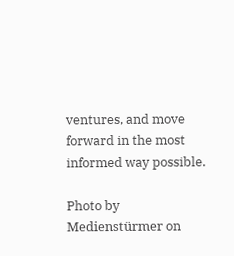ventures, and move forward in the most informed way possible.

Photo by Medienstürmer on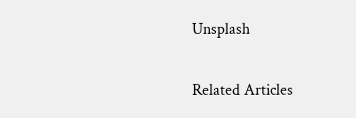Unsplash

Related Articles